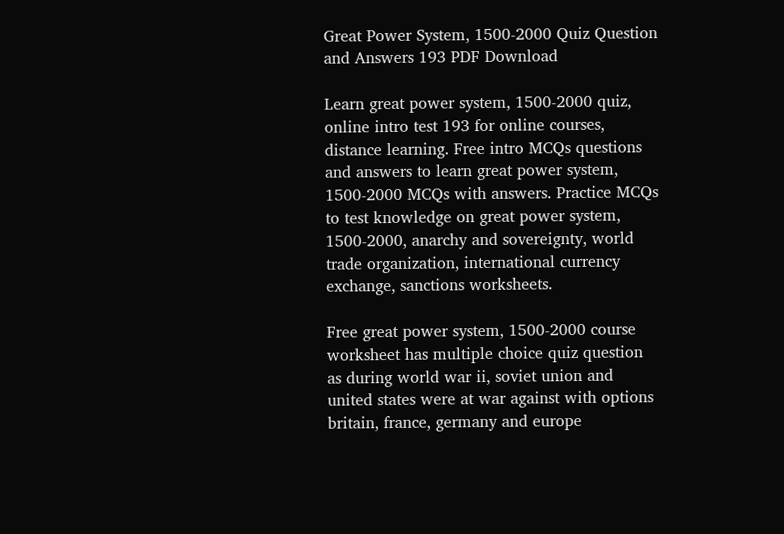Great Power System, 1500-2000 Quiz Question and Answers 193 PDF Download

Learn great power system, 1500-2000 quiz, online intro test 193 for online courses, distance learning. Free intro MCQs questions and answers to learn great power system, 1500-2000 MCQs with answers. Practice MCQs to test knowledge on great power system, 1500-2000, anarchy and sovereignty, world trade organization, international currency exchange, sanctions worksheets.

Free great power system, 1500-2000 course worksheet has multiple choice quiz question as during world war ii, soviet union and united states were at war against with options britain, france, germany and europe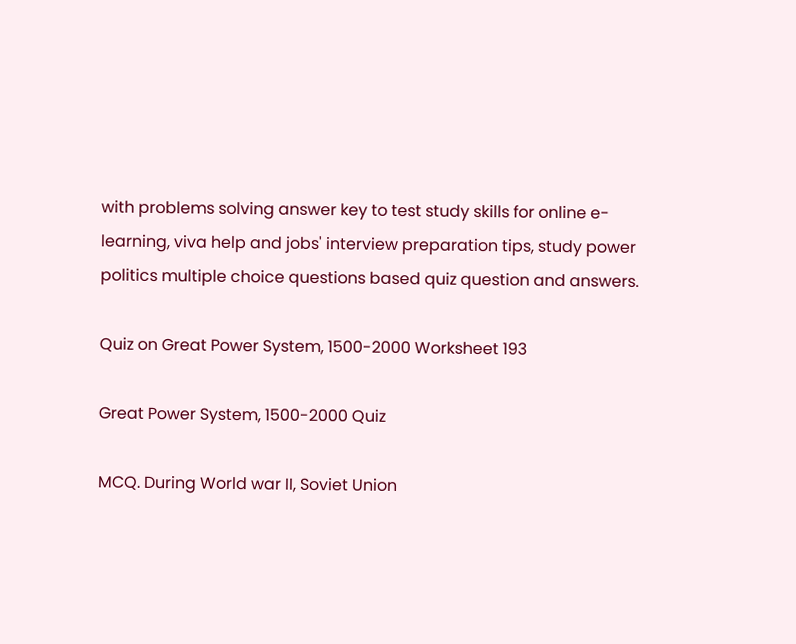with problems solving answer key to test study skills for online e-learning, viva help and jobs' interview preparation tips, study power politics multiple choice questions based quiz question and answers.

Quiz on Great Power System, 1500-2000 Worksheet 193

Great Power System, 1500-2000 Quiz

MCQ. During World war II, Soviet Union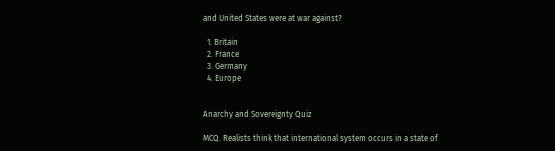and United States were at war against?

  1. Britain
  2. France
  3. Germany
  4. Europe


Anarchy and Sovereignty Quiz

MCQ. Realists think that international system occurs in a state of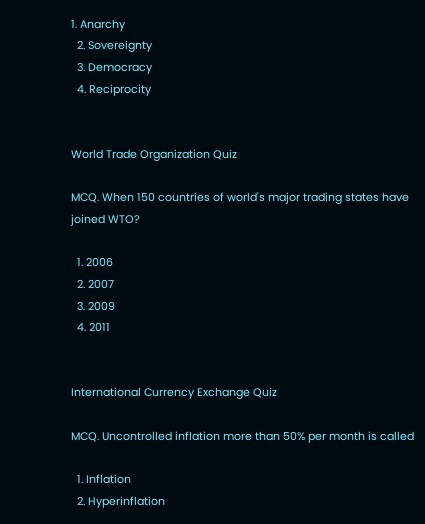1. Anarchy
  2. Sovereignty
  3. Democracy
  4. Reciprocity


World Trade Organization Quiz

MCQ. When 150 countries of world's major trading states have joined WTO?

  1. 2006
  2. 2007
  3. 2009
  4. 2011


International Currency Exchange Quiz

MCQ. Uncontrolled inflation more than 50% per month is called

  1. Inflation
  2. Hyperinflation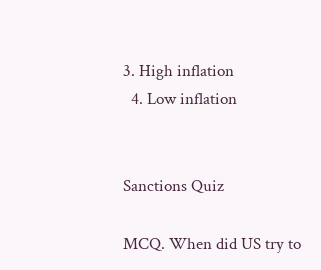3. High inflation
  4. Low inflation


Sanctions Quiz

MCQ. When did US try to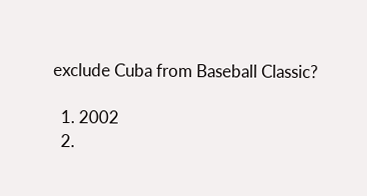exclude Cuba from Baseball Classic?

  1. 2002
  2.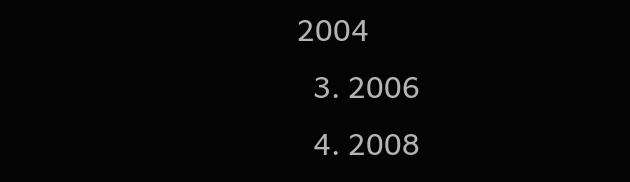2004
  3. 2006
  4. 2008